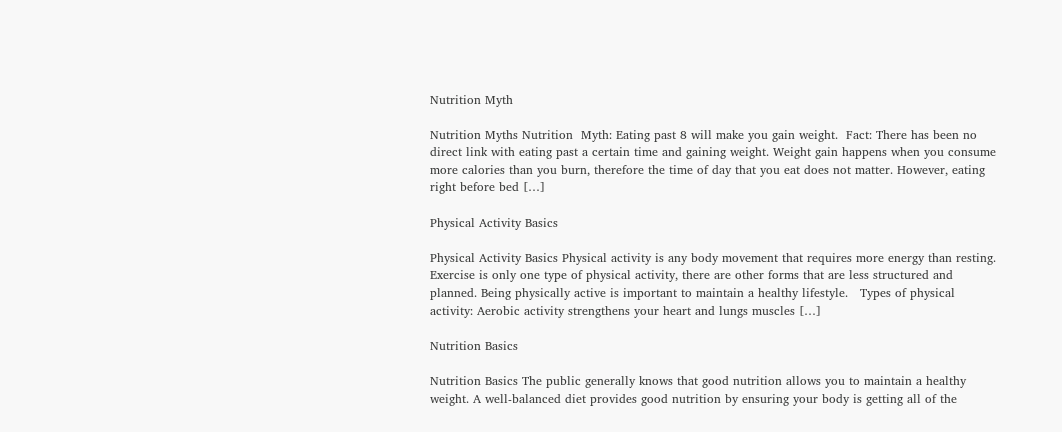Nutrition Myth

Nutrition Myths Nutrition  Myth: Eating past 8 will make you gain weight.  Fact: There has been no direct link with eating past a certain time and gaining weight. Weight gain happens when you consume more calories than you burn, therefore the time of day that you eat does not matter. However, eating right before bed […]

Physical Activity Basics

Physical Activity Basics Physical activity is any body movement that requires more energy than resting. Exercise is only one type of physical activity, there are other forms that are less structured and planned. Being physically active is important to maintain a healthy lifestyle.   Types of physical activity: Aerobic activity strengthens your heart and lungs muscles […]

Nutrition Basics

Nutrition Basics The public generally knows that good nutrition allows you to maintain a healthy weight. A well-balanced diet provides good nutrition by ensuring your body is getting all of the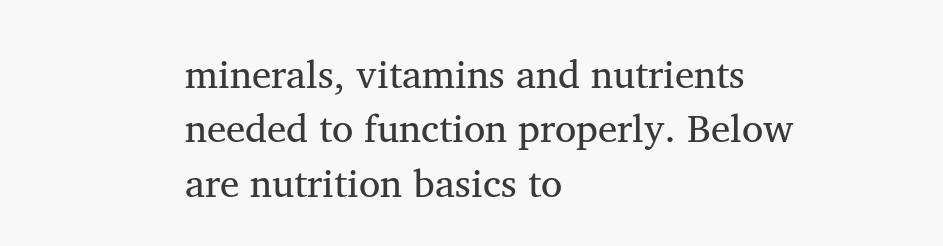minerals, vitamins and nutrients needed to function properly. Below are nutrition basics to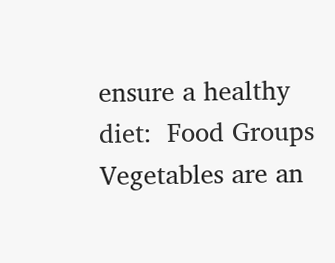ensure a healthy diet:  Food Groups   Vegetables are an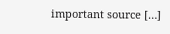important source […]